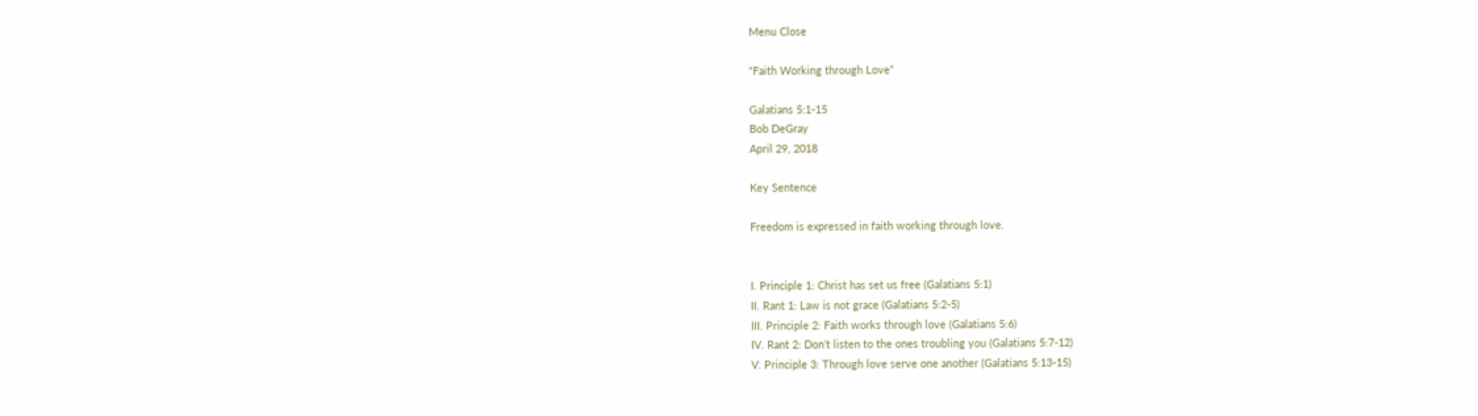Menu Close

“Faith Working through Love”

Galatians 5:1-15
Bob DeGray
April 29, 2018

Key Sentence

Freedom is expressed in faith working through love.


I. Principle 1: Christ has set us free (Galatians 5:1)
II. Rant 1: Law is not grace (Galatians 5:2-5)
III. Principle 2: Faith works through love (Galatians 5:6)
IV. Rant 2: Don’t listen to the ones troubling you (Galatians 5:7-12)
V. Principle 3: Through love serve one another (Galatians 5:13-15)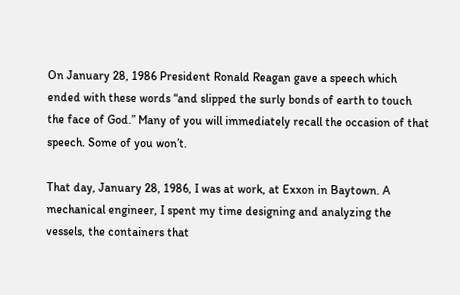On January 28, 1986 President Ronald Reagan gave a speech which ended with these words “and slipped the surly bonds of earth to touch the face of God.” Many of you will immediately recall the occasion of that speech. Some of you won’t.

That day, January 28, 1986, I was at work, at Exxon in Baytown. A mechanical engineer, I spent my time designing and analyzing the vessels, the containers that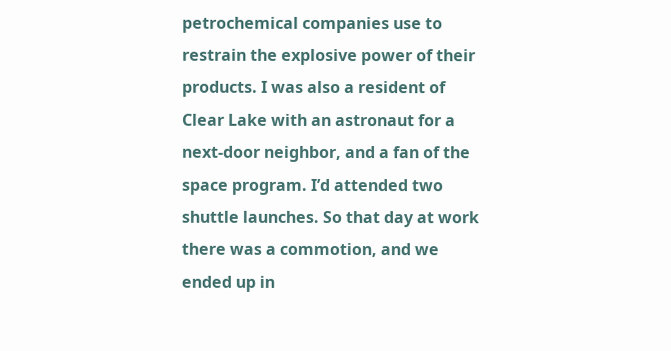petrochemical companies use to restrain the explosive power of their products. I was also a resident of Clear Lake with an astronaut for a next-door neighbor, and a fan of the space program. I’d attended two shuttle launches. So that day at work there was a commotion, and we ended up in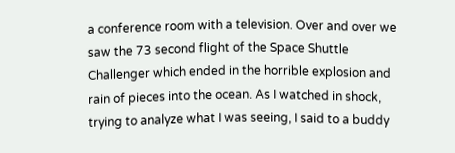a conference room with a television. Over and over we saw the 73 second flight of the Space Shuttle Challenger which ended in the horrible explosion and rain of pieces into the ocean. As I watched in shock, trying to analyze what I was seeing, I said to a buddy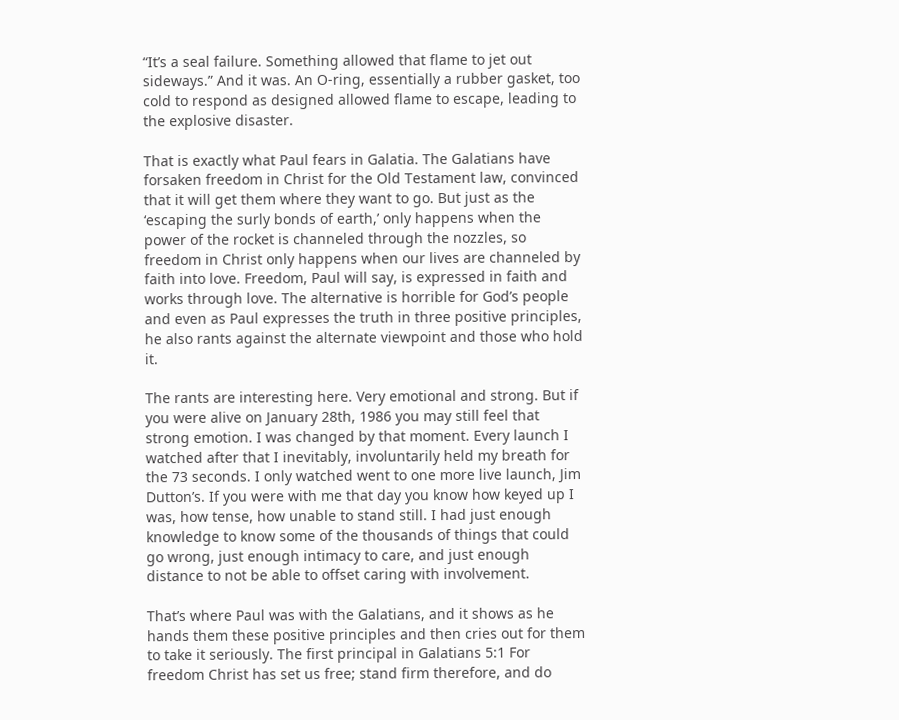“It’s a seal failure. Something allowed that flame to jet out sideways.” And it was. An O-ring, essentially a rubber gasket, too cold to respond as designed allowed flame to escape, leading to the explosive disaster.

That is exactly what Paul fears in Galatia. The Galatians have forsaken freedom in Christ for the Old Testament law, convinced that it will get them where they want to go. But just as the ‘escaping the surly bonds of earth,’ only happens when the power of the rocket is channeled through the nozzles, so freedom in Christ only happens when our lives are channeled by faith into love. Freedom, Paul will say, is expressed in faith and works through love. The alternative is horrible for God’s people and even as Paul expresses the truth in three positive principles, he also rants against the alternate viewpoint and those who hold it.

The rants are interesting here. Very emotional and strong. But if you were alive on January 28th, 1986 you may still feel that strong emotion. I was changed by that moment. Every launch I watched after that I inevitably, involuntarily held my breath for the 73 seconds. I only watched went to one more live launch, Jim Dutton’s. If you were with me that day you know how keyed up I was, how tense, how unable to stand still. I had just enough knowledge to know some of the thousands of things that could go wrong, just enough intimacy to care, and just enough distance to not be able to offset caring with involvement.

That’s where Paul was with the Galatians, and it shows as he hands them these positive principles and then cries out for them to take it seriously. The first principal in Galatians 5:1 For freedom Christ has set us free; stand firm therefore, and do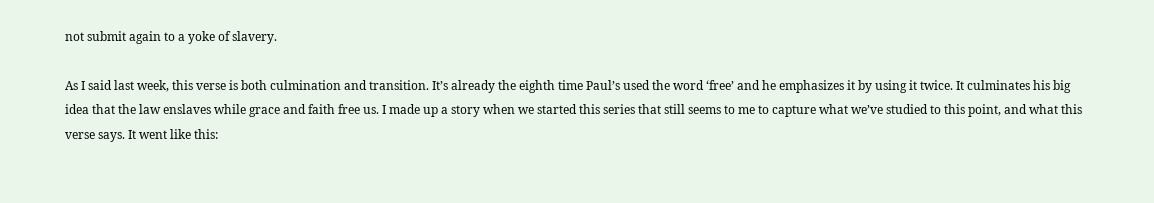not submit again to a yoke of slavery.

As I said last week, this verse is both culmination and transition. It’s already the eighth time Paul’s used the word ‘free’ and he emphasizes it by using it twice. It culminates his big idea that the law enslaves while grace and faith free us. I made up a story when we started this series that still seems to me to capture what we’ve studied to this point, and what this verse says. It went like this: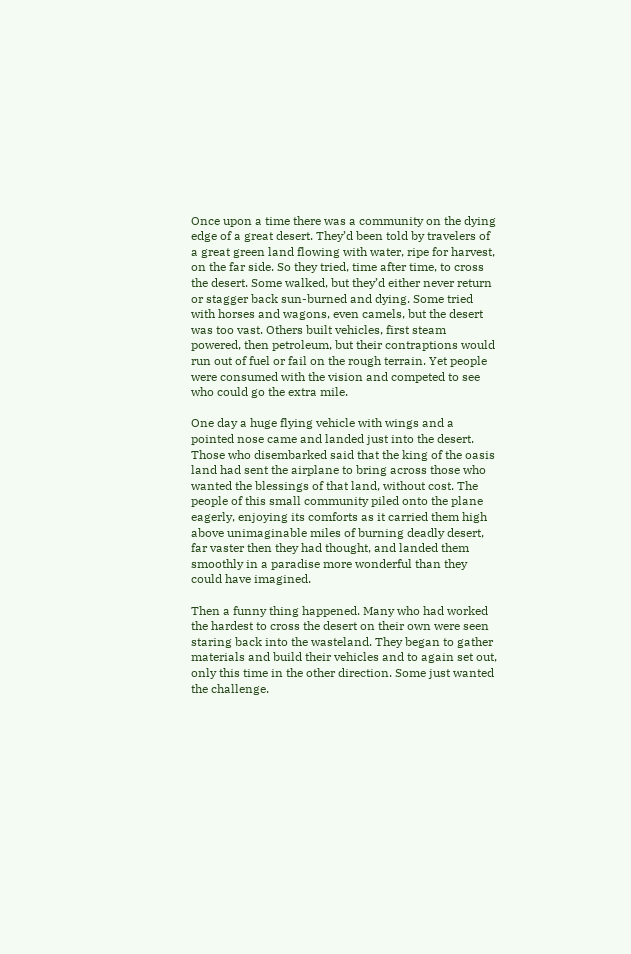Once upon a time there was a community on the dying edge of a great desert. They’d been told by travelers of a great green land flowing with water, ripe for harvest, on the far side. So they tried, time after time, to cross the desert. Some walked, but they’d either never return or stagger back sun-burned and dying. Some tried with horses and wagons, even camels, but the desert was too vast. Others built vehicles, first steam powered, then petroleum, but their contraptions would run out of fuel or fail on the rough terrain. Yet people were consumed with the vision and competed to see who could go the extra mile.

One day a huge flying vehicle with wings and a pointed nose came and landed just into the desert. Those who disembarked said that the king of the oasis land had sent the airplane to bring across those who wanted the blessings of that land, without cost. The people of this small community piled onto the plane eagerly, enjoying its comforts as it carried them high above unimaginable miles of burning deadly desert, far vaster then they had thought, and landed them smoothly in a paradise more wonderful than they could have imagined.

Then a funny thing happened. Many who had worked the hardest to cross the desert on their own were seen staring back into the wasteland. They began to gather materials and build their vehicles and to again set out, only this time in the other direction. Some just wanted the challenge.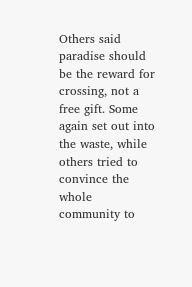Others said paradise should be the reward for crossing, not a free gift. Some again set out into the waste, while others tried to convince the whole community to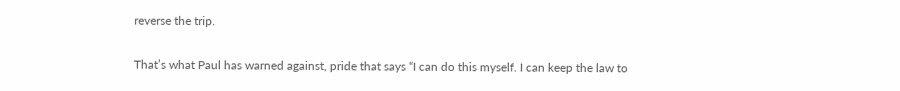reverse the trip.

That’s what Paul has warned against, pride that says “I can do this myself. I can keep the law to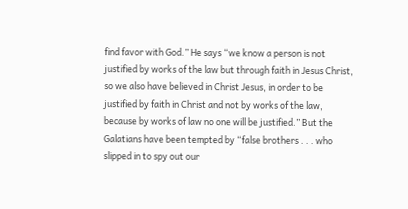find favor with God.” He says “we know a person is not justified by works of the law but through faith in Jesus Christ, so we also have believed in Christ Jesus, in order to be justified by faith in Christ and not by works of the law, because by works of law no one will be justified.” But the Galatians have been tempted by “false brothers . . . who slipped in to spy out our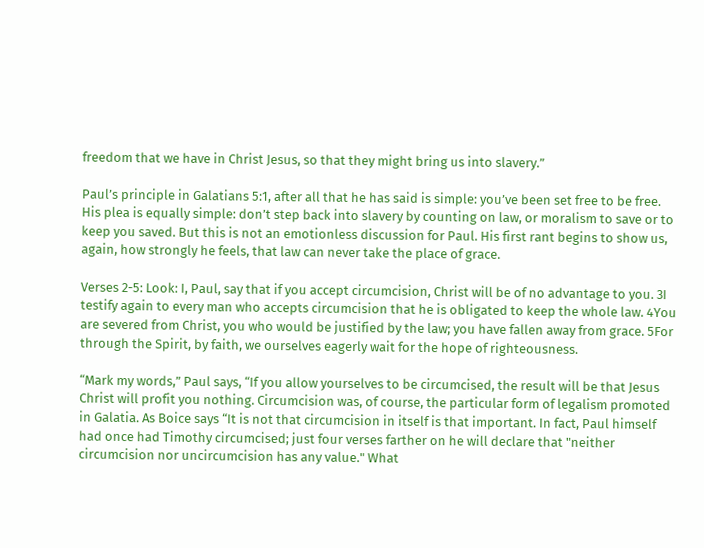freedom that we have in Christ Jesus, so that they might bring us into slavery.”

Paul’s principle in Galatians 5:1, after all that he has said is simple: you’ve been set free to be free. His plea is equally simple: don’t step back into slavery by counting on law, or moralism to save or to keep you saved. But this is not an emotionless discussion for Paul. His first rant begins to show us, again, how strongly he feels, that law can never take the place of grace.

Verses 2-5: Look: I, Paul, say that if you accept circumcision, Christ will be of no advantage to you. 3I testify again to every man who accepts circumcision that he is obligated to keep the whole law. 4You are severed from Christ, you who would be justified by the law; you have fallen away from grace. 5For through the Spirit, by faith, we ourselves eagerly wait for the hope of righteousness.

“Mark my words,” Paul says, “If you allow yourselves to be circumcised, the result will be that Jesus Christ will profit you nothing. Circumcision was, of course, the particular form of legalism promoted in Galatia. As Boice says “It is not that circumcision in itself is that important. In fact, Paul himself had once had Timothy circumcised; just four verses farther on he will declare that "neither circumcision nor uncircumcision has any value." What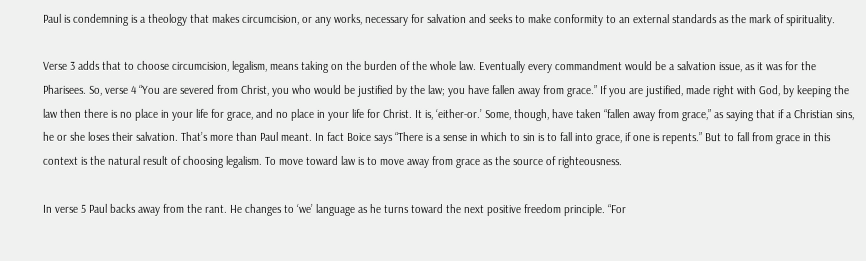Paul is condemning is a theology that makes circumcision, or any works, necessary for salvation and seeks to make conformity to an external standards as the mark of spirituality.

Verse 3 adds that to choose circumcision, legalism, means taking on the burden of the whole law. Eventually every commandment would be a salvation issue, as it was for the Pharisees. So, verse 4 “You are severed from Christ, you who would be justified by the law; you have fallen away from grace.” If you are justified, made right with God, by keeping the law then there is no place in your life for grace, and no place in your life for Christ. It is, ‘either-or.’ Some, though, have taken “fallen away from grace,” as saying that if a Christian sins, he or she loses their salvation. That’s more than Paul meant. In fact Boice says “There is a sense in which to sin is to fall into grace, if one is repents.” But to fall from grace in this context is the natural result of choosing legalism. To move toward law is to move away from grace as the source of righteousness.

In verse 5 Paul backs away from the rant. He changes to ‘we’ language as he turns toward the next positive freedom principle. “For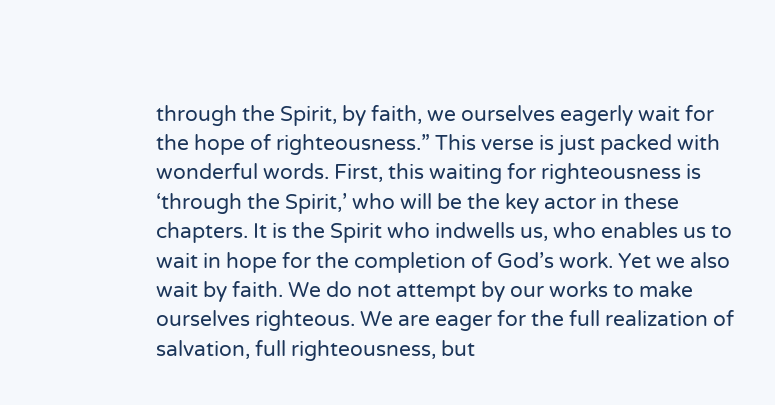through the Spirit, by faith, we ourselves eagerly wait for the hope of righteousness.” This verse is just packed with wonderful words. First, this waiting for righteousness is ‘through the Spirit,’ who will be the key actor in these chapters. It is the Spirit who indwells us, who enables us to wait in hope for the completion of God’s work. Yet we also wait by faith. We do not attempt by our works to make ourselves righteous. We are eager for the full realization of salvation, full righteousness, but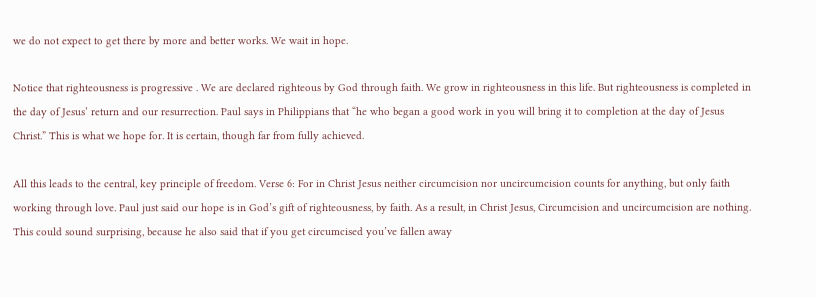we do not expect to get there by more and better works. We wait in hope.

Notice that righteousness is progressive . We are declared righteous by God through faith. We grow in righteousness in this life. But righteousness is completed in the day of Jesus’ return and our resurrection. Paul says in Philippians that “he who began a good work in you will bring it to completion at the day of Jesus Christ.” This is what we hope for. It is certain, though far from fully achieved.

All this leads to the central, key principle of freedom. Verse 6: For in Christ Jesus neither circumcision nor uncircumcision counts for anything, but only faith working through love. Paul just said our hope is in God’s gift of righteousness, by faith. As a result, in Christ Jesus, Circumcision and uncircumcision are nothing. This could sound surprising, because he also said that if you get circumcised you’ve fallen away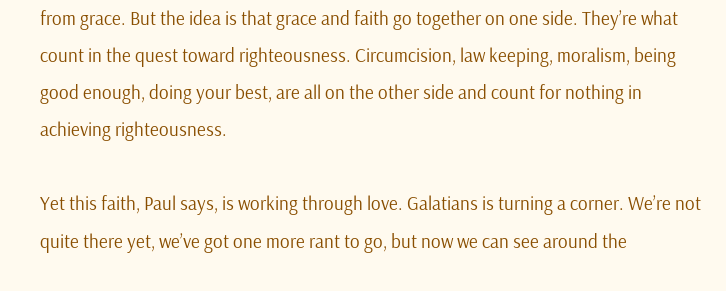from grace. But the idea is that grace and faith go together on one side. They’re what count in the quest toward righteousness. Circumcision, law keeping, moralism, being good enough, doing your best, are all on the other side and count for nothing in achieving righteousness.

Yet this faith, Paul says, is working through love. Galatians is turning a corner. We’re not quite there yet, we’ve got one more rant to go, but now we can see around the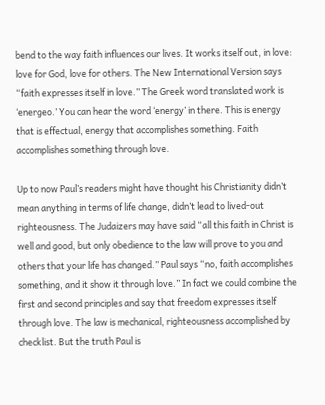bend to the way faith influences our lives. It works itself out, in love: love for God, love for others. The New International Version says “faith expresses itself in love.” The Greek word translated work is ‘energeo.’ You can hear the word ‘energy’ in there. This is energy that is effectual, energy that accomplishes something. Faith accomplishes something through love.

Up to now Paul’s readers might have thought his Christianity didn’t mean anything in terms of life change, didn’t lead to lived-out righteousness. The Judaizers may have said “all this faith in Christ is well and good, but only obedience to the law will prove to you and others that your life has changed.” Paul says “no, faith accomplishes something, and it show it through love.” In fact we could combine the first and second principles and say that freedom expresses itself through love. The law is mechanical, righteousness accomplished by checklist. But the truth Paul is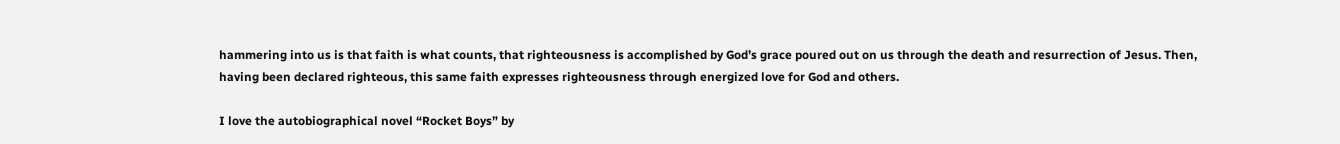hammering into us is that faith is what counts, that righteousness is accomplished by God’s grace poured out on us through the death and resurrection of Jesus. Then, having been declared righteous, this same faith expresses righteousness through energized love for God and others.

I love the autobiographical novel “Rocket Boys” by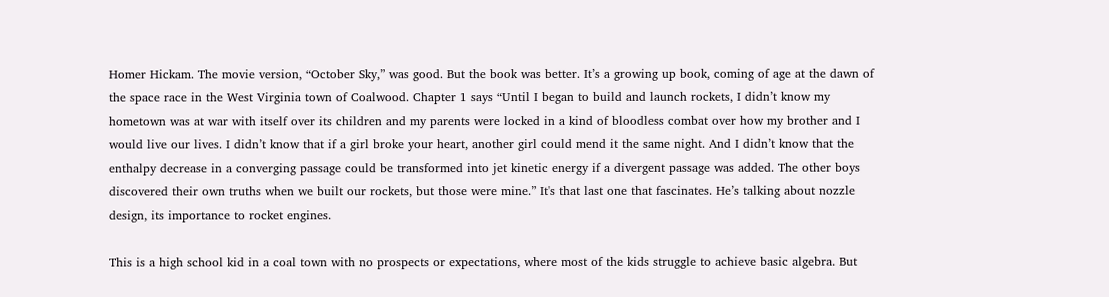Homer Hickam. The movie version, “October Sky,” was good. But the book was better. It’s a growing up book, coming of age at the dawn of the space race in the West Virginia town of Coalwood. Chapter 1 says “Until I began to build and launch rockets, I didn’t know my hometown was at war with itself over its children and my parents were locked in a kind of bloodless combat over how my brother and I would live our lives. I didn’t know that if a girl broke your heart, another girl could mend it the same night. And I didn’t know that the enthalpy decrease in a converging passage could be transformed into jet kinetic energy if a divergent passage was added. The other boys discovered their own truths when we built our rockets, but those were mine.” It's that last one that fascinates. He’s talking about nozzle design, its importance to rocket engines.

This is a high school kid in a coal town with no prospects or expectations, where most of the kids struggle to achieve basic algebra. But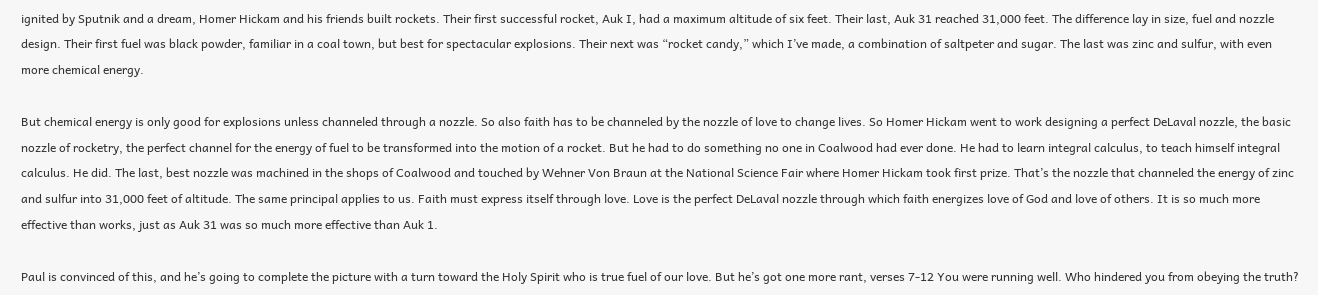ignited by Sputnik and a dream, Homer Hickam and his friends built rockets. Their first successful rocket, Auk I, had a maximum altitude of six feet. Their last, Auk 31 reached 31,000 feet. The difference lay in size, fuel and nozzle design. Their first fuel was black powder, familiar in a coal town, but best for spectacular explosions. Their next was “rocket candy,” which I’ve made, a combination of saltpeter and sugar. The last was zinc and sulfur, with even more chemical energy.

But chemical energy is only good for explosions unless channeled through a nozzle. So also faith has to be channeled by the nozzle of love to change lives. So Homer Hickam went to work designing a perfect DeLaval nozzle, the basic nozzle of rocketry, the perfect channel for the energy of fuel to be transformed into the motion of a rocket. But he had to do something no one in Coalwood had ever done. He had to learn integral calculus, to teach himself integral calculus. He did. The last, best nozzle was machined in the shops of Coalwood and touched by Wehner Von Braun at the National Science Fair where Homer Hickam took first prize. That’s the nozzle that channeled the energy of zinc and sulfur into 31,000 feet of altitude. The same principal applies to us. Faith must express itself through love. Love is the perfect DeLaval nozzle through which faith energizes love of God and love of others. It is so much more effective than works, just as Auk 31 was so much more effective than Auk 1.

Paul is convinced of this, and he’s going to complete the picture with a turn toward the Holy Spirit who is true fuel of our love. But he’s got one more rant, verses 7-12 You were running well. Who hindered you from obeying the truth?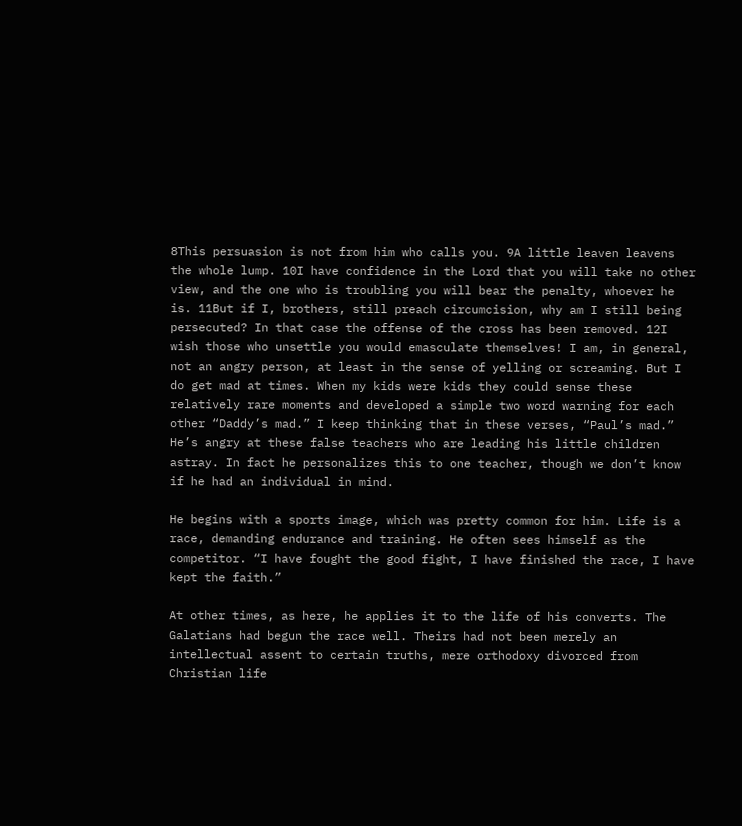8This persuasion is not from him who calls you. 9A little leaven leavens the whole lump. 10I have confidence in the Lord that you will take no other view, and the one who is troubling you will bear the penalty, whoever he is. 11But if I, brothers, still preach circumcision, why am I still being persecuted? In that case the offense of the cross has been removed. 12I wish those who unsettle you would emasculate themselves! I am, in general, not an angry person, at least in the sense of yelling or screaming. But I do get mad at times. When my kids were kids they could sense these relatively rare moments and developed a simple two word warning for each other “Daddy’s mad.” I keep thinking that in these verses, “Paul’s mad.” He’s angry at these false teachers who are leading his little children astray. In fact he personalizes this to one teacher, though we don’t know if he had an individual in mind.

He begins with a sports image, which was pretty common for him. Life is a race, demanding endurance and training. He often sees himself as the competitor. “I have fought the good fight, I have finished the race, I have kept the faith.”

At other times, as here, he applies it to the life of his converts. The Galatians had begun the race well. Theirs had not been merely an intellectual assent to certain truths, mere orthodoxy divorced from Christian life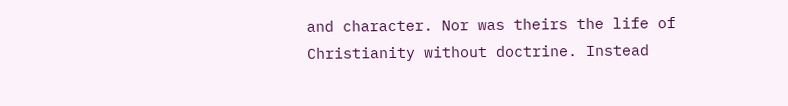and character. Nor was theirs the life of Christianity without doctrine. Instead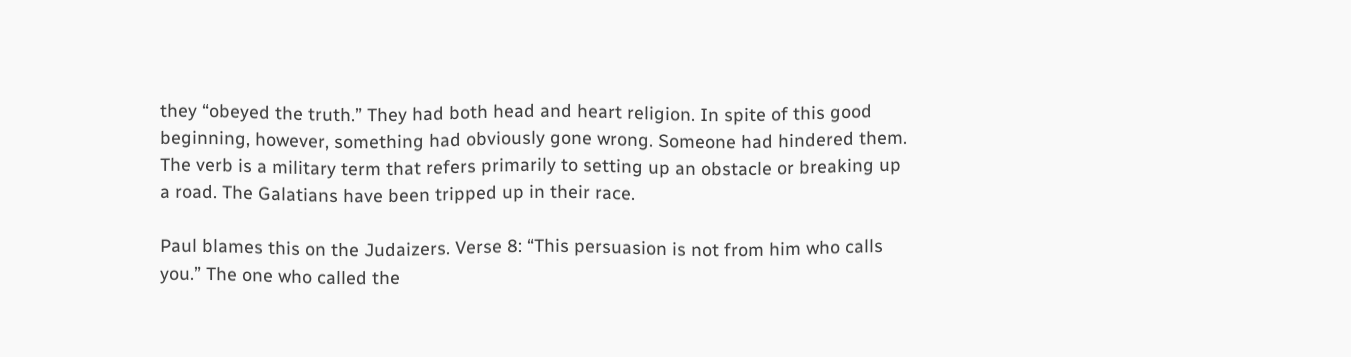they “obeyed the truth.” They had both head and heart religion. In spite of this good beginning, however, something had obviously gone wrong. Someone had hindered them. The verb is a military term that refers primarily to setting up an obstacle or breaking up a road. The Galatians have been tripped up in their race.

Paul blames this on the Judaizers. Verse 8: “This persuasion is not from him who calls you.” The one who called the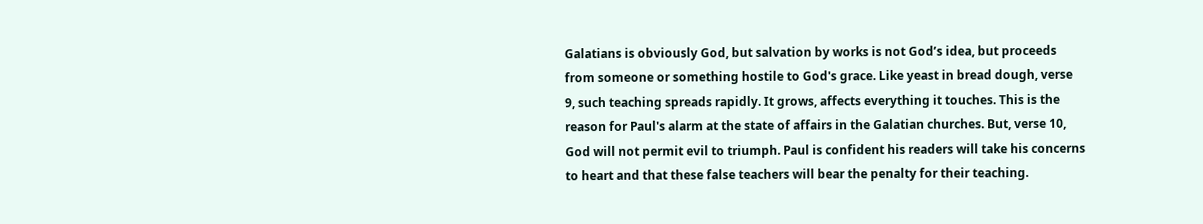Galatians is obviously God, but salvation by works is not God’s idea, but proceeds from someone or something hostile to God's grace. Like yeast in bread dough, verse 9, such teaching spreads rapidly. It grows, affects everything it touches. This is the reason for Paul's alarm at the state of affairs in the Galatian churches. But, verse 10, God will not permit evil to triumph. Paul is confident his readers will take his concerns to heart and that these false teachers will bear the penalty for their teaching.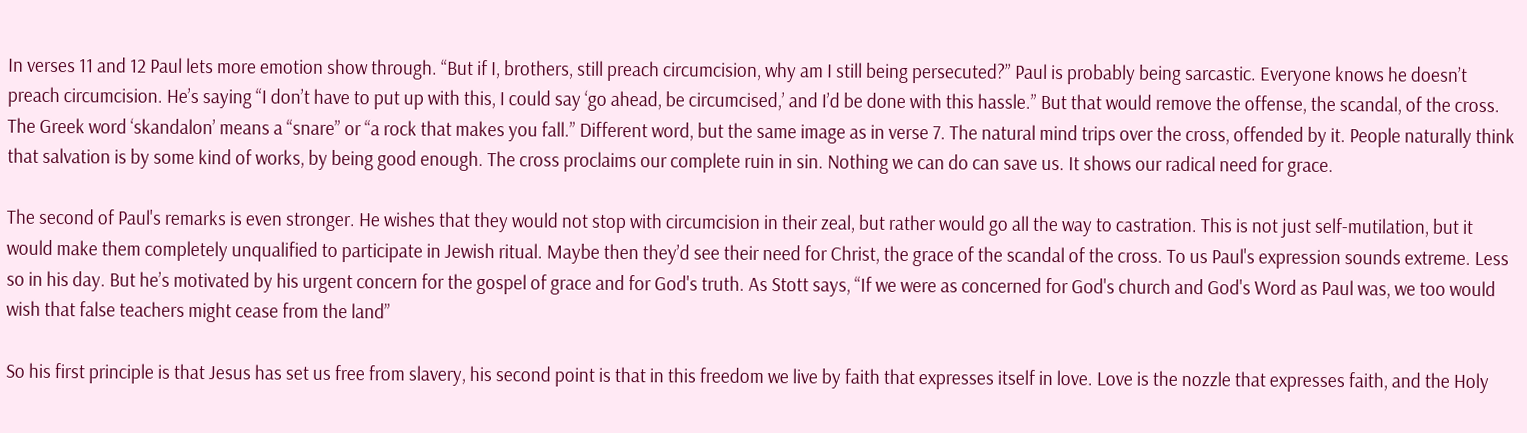In verses 11 and 12 Paul lets more emotion show through. “But if I, brothers, still preach circumcision, why am I still being persecuted?” Paul is probably being sarcastic. Everyone knows he doesn’t preach circumcision. He’s saying “I don’t have to put up with this, I could say ‘go ahead, be circumcised,’ and I’d be done with this hassle.” But that would remove the offense, the scandal, of the cross. The Greek word ‘skandalon’ means a “snare” or “a rock that makes you fall.” Different word, but the same image as in verse 7. The natural mind trips over the cross, offended by it. People naturally think that salvation is by some kind of works, by being good enough. The cross proclaims our complete ruin in sin. Nothing we can do can save us. It shows our radical need for grace.

The second of Paul's remarks is even stronger. He wishes that they would not stop with circumcision in their zeal, but rather would go all the way to castration. This is not just self-mutilation, but it would make them completely unqualified to participate in Jewish ritual. Maybe then they’d see their need for Christ, the grace of the scandal of the cross. To us Paul's expression sounds extreme. Less so in his day. But he’s motivated by his urgent concern for the gospel of grace and for God's truth. As Stott says, “If we were as concerned for God's church and God's Word as Paul was, we too would wish that false teachers might cease from the land”

So his first principle is that Jesus has set us free from slavery, his second point is that in this freedom we live by faith that expresses itself in love. Love is the nozzle that expresses faith, and the Holy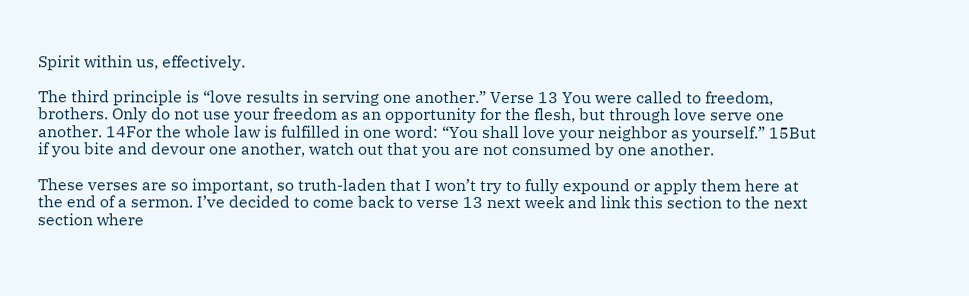Spirit within us, effectively.

The third principle is “love results in serving one another.” Verse 13 You were called to freedom, brothers. Only do not use your freedom as an opportunity for the flesh, but through love serve one another. 14For the whole law is fulfilled in one word: “You shall love your neighbor as yourself.” 15But if you bite and devour one another, watch out that you are not consumed by one another.

These verses are so important, so truth-laden that I won’t try to fully expound or apply them here at the end of a sermon. I’ve decided to come back to verse 13 next week and link this section to the next section where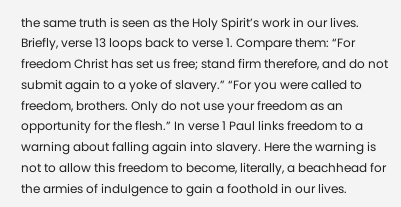the same truth is seen as the Holy Spirit’s work in our lives. Briefly, verse 13 loops back to verse 1. Compare them: “For freedom Christ has set us free; stand firm therefore, and do not submit again to a yoke of slavery.” “For you were called to freedom, brothers. Only do not use your freedom as an opportunity for the flesh.” In verse 1 Paul links freedom to a warning about falling again into slavery. Here the warning is not to allow this freedom to become, literally, a beachhead for the armies of indulgence to gain a foothold in our lives.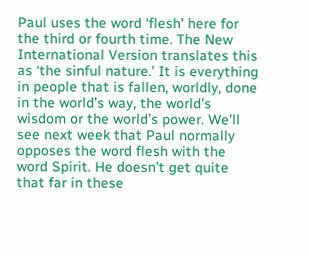Paul uses the word ‘flesh’ here for the third or fourth time. The New International Version translates this as ‘the sinful nature.’ It is everything in people that is fallen, worldly, done in the world’s way, the world’s wisdom or the world’s power. We’ll see next week that Paul normally opposes the word flesh with the word Spirit. He doesn’t get quite that far in these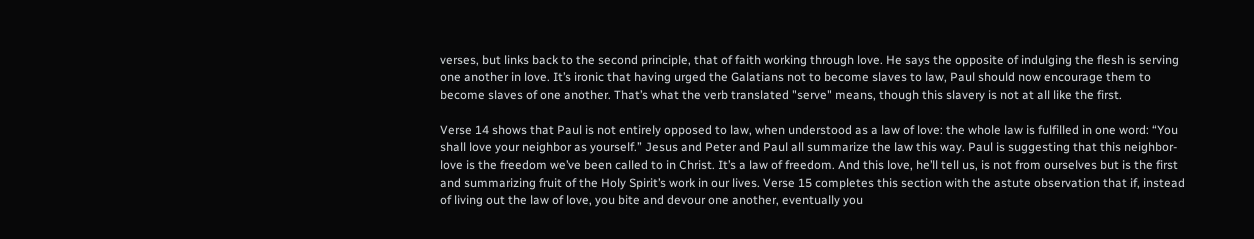verses, but links back to the second principle, that of faith working through love. He says the opposite of indulging the flesh is serving one another in love. It’s ironic that having urged the Galatians not to become slaves to law, Paul should now encourage them to become slaves of one another. That’s what the verb translated "serve" means, though this slavery is not at all like the first.

Verse 14 shows that Paul is not entirely opposed to law, when understood as a law of love: the whole law is fulfilled in one word: “You shall love your neighbor as yourself.” Jesus and Peter and Paul all summarize the law this way. Paul is suggesting that this neighbor-love is the freedom we’ve been called to in Christ. It’s a law of freedom. And this love, he’ll tell us, is not from ourselves but is the first and summarizing fruit of the Holy Spirit’s work in our lives. Verse 15 completes this section with the astute observation that if, instead of living out the law of love, you bite and devour one another, eventually you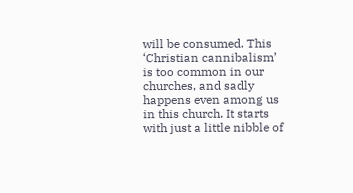will be consumed. This ‘Christian cannibalism’ is too common in our churches, and sadly happens even among us in this church. It starts with just a little nibble of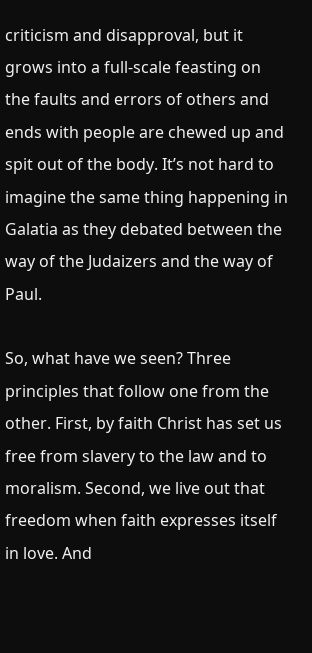criticism and disapproval, but it grows into a full-scale feasting on the faults and errors of others and ends with people are chewed up and spit out of the body. It’s not hard to imagine the same thing happening in Galatia as they debated between the way of the Judaizers and the way of Paul.

So, what have we seen? Three principles that follow one from the other. First, by faith Christ has set us free from slavery to the law and to moralism. Second, we live out that freedom when faith expresses itself in love. And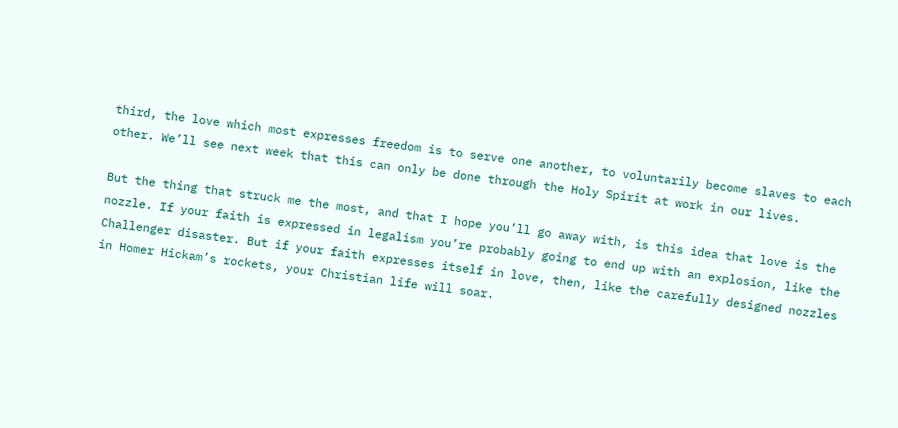third, the love which most expresses freedom is to serve one another, to voluntarily become slaves to each other. We’ll see next week that this can only be done through the Holy Spirit at work in our lives.

But the thing that struck me the most, and that I hope you’ll go away with, is this idea that love is the nozzle. If your faith is expressed in legalism you’re probably going to end up with an explosion, like the Challenger disaster. But if your faith expresses itself in love, then, like the carefully designed nozzles in Homer Hickam’s rockets, your Christian life will soar.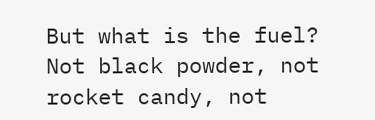But what is the fuel? Not black powder, not rocket candy, not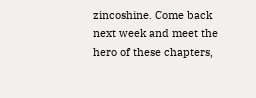zincoshine. Come back next week and meet the hero of these chapters,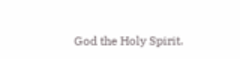God the Holy Spirit.